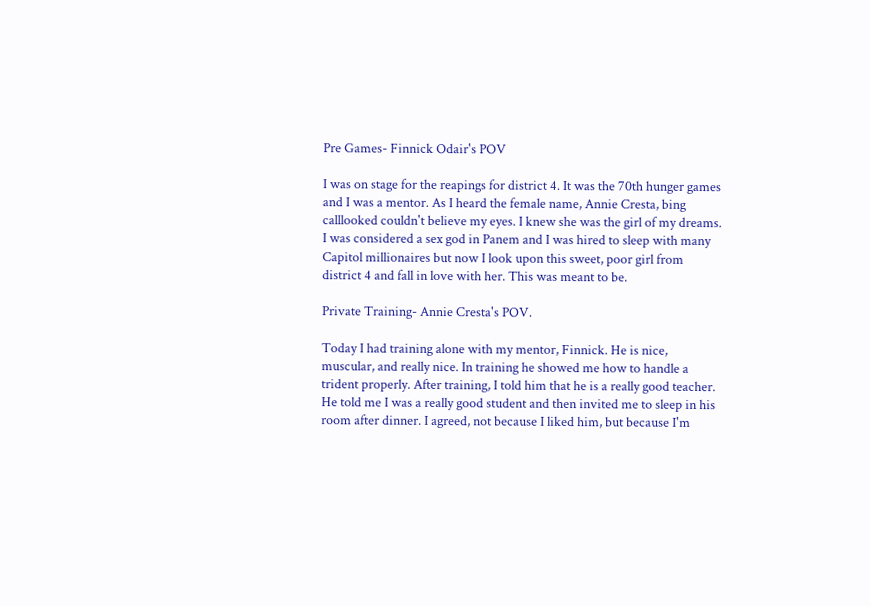Pre Games- Finnick Odair's POV

I was on stage for the reapings for district 4. It was the 70th hunger games and I was a mentor. As I heard the female name, Annie Cresta, bing calllooked couldn't believe my eyes. I knew she was the girl of my dreams. I was considered a sex god in Panem and I was hired to sleep with many Capitol millionaires but now I look upon this sweet, poor girl from district 4 and fall in love with her. This was meant to be.

Private Training- Annie Cresta's POV.

Today I had training alone with my mentor, Finnick. He is nice, muscular, and really nice. In training he showed me how to handle a trident properly. After training, I told him that he is a really good teacher. He told me I was a really good student and then invited me to sleep in his room after dinner. I agreed, not because I liked him, but because I'm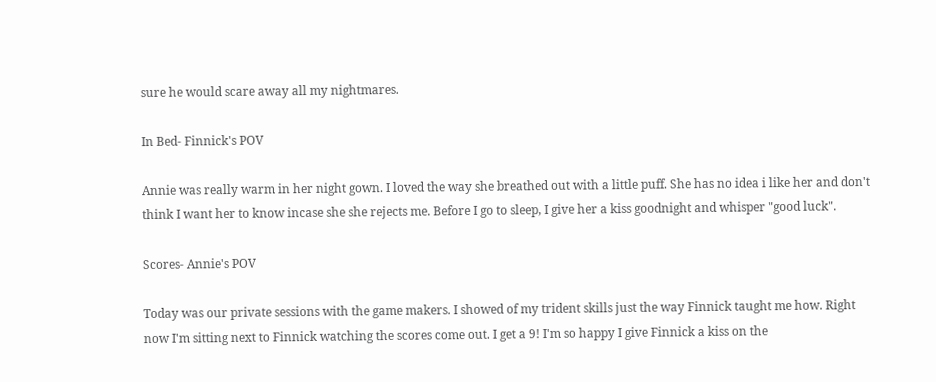sure he would scare away all my nightmares.

In Bed- Finnick's POV

Annie was really warm in her night gown. I loved the way she breathed out with a little puff. She has no idea i like her and don't think I want her to know incase she she rejects me. Before I go to sleep, I give her a kiss goodnight and whisper "good luck".

Scores- Annie's POV

Today was our private sessions with the game makers. I showed of my trident skills just the way Finnick taught me how. Right now I'm sitting next to Finnick watching the scores come out. I get a 9! I'm so happy I give Finnick a kiss on the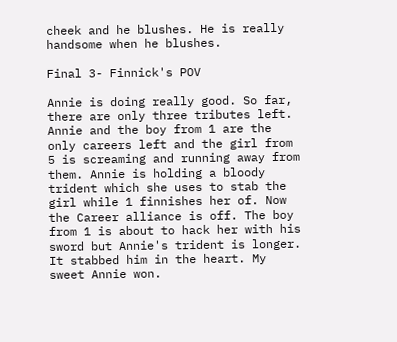cheek and he blushes. He is really handsome when he blushes.

Final 3- Finnick's POV

Annie is doing really good. So far, there are only three tributes left. Annie and the boy from 1 are the only careers left and the girl from 5 is screaming and running away from them. Annie is holding a bloody trident which she uses to stab the girl while 1 finnishes her of. Now the Career alliance is off. The boy from 1 is about to hack her with his sword but Annie's trident is longer. It stabbed him in the heart. My sweet Annie won.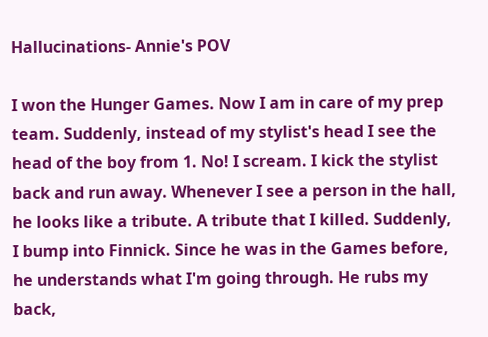Hallucinations- Annie's POV

I won the Hunger Games. Now I am in care of my prep team. Suddenly, instead of my stylist's head I see the head of the boy from 1. No! I scream. I kick the stylist back and run away. Whenever I see a person in the hall, he looks like a tribute. A tribute that I killed. Suddenly, I bump into Finnick. Since he was in the Games before, he understands what I'm going through. He rubs my back,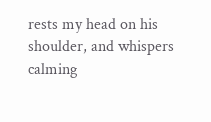rests my head on his shoulder, and whispers calming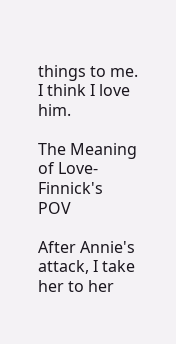things to me. I think I love him.

The Meaning of Love- Finnick's POV

After Annie's attack, I take her to her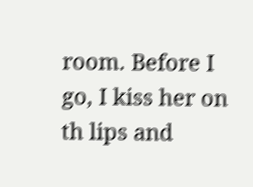room. Before I go, I kiss her on th lips and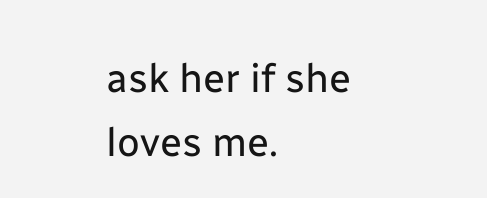ask her if she loves me.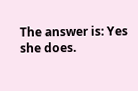The answer is: Yes she does.